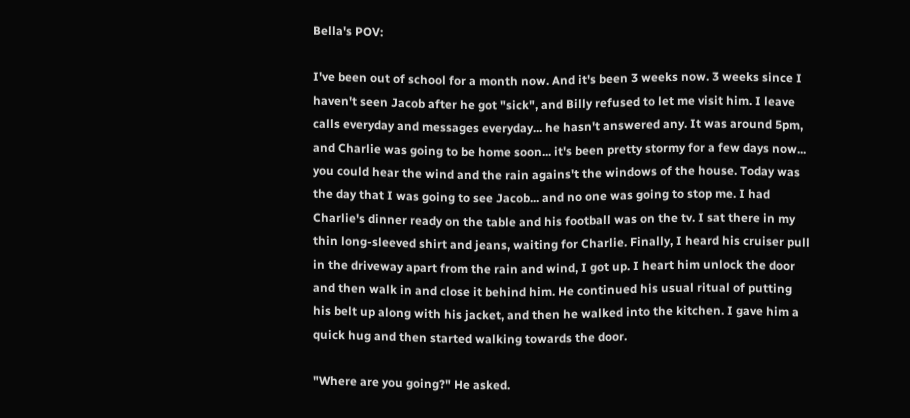Bella's POV:

I've been out of school for a month now. And it's been 3 weeks now. 3 weeks since I haven't seen Jacob after he got "sick", and Billy refused to let me visit him. I leave calls everyday and messages everyday... he hasn't answered any. It was around 5pm, and Charlie was going to be home soon... it's been pretty stormy for a few days now... you could hear the wind and the rain agains't the windows of the house. Today was the day that I was going to see Jacob... and no one was going to stop me. I had Charlie's dinner ready on the table and his football was on the tv. I sat there in my thin long-sleeved shirt and jeans, waiting for Charlie. Finally, I heard his cruiser pull in the driveway apart from the rain and wind, I got up. I heart him unlock the door and then walk in and close it behind him. He continued his usual ritual of putting his belt up along with his jacket, and then he walked into the kitchen. I gave him a quick hug and then started walking towards the door.

"Where are you going?" He asked.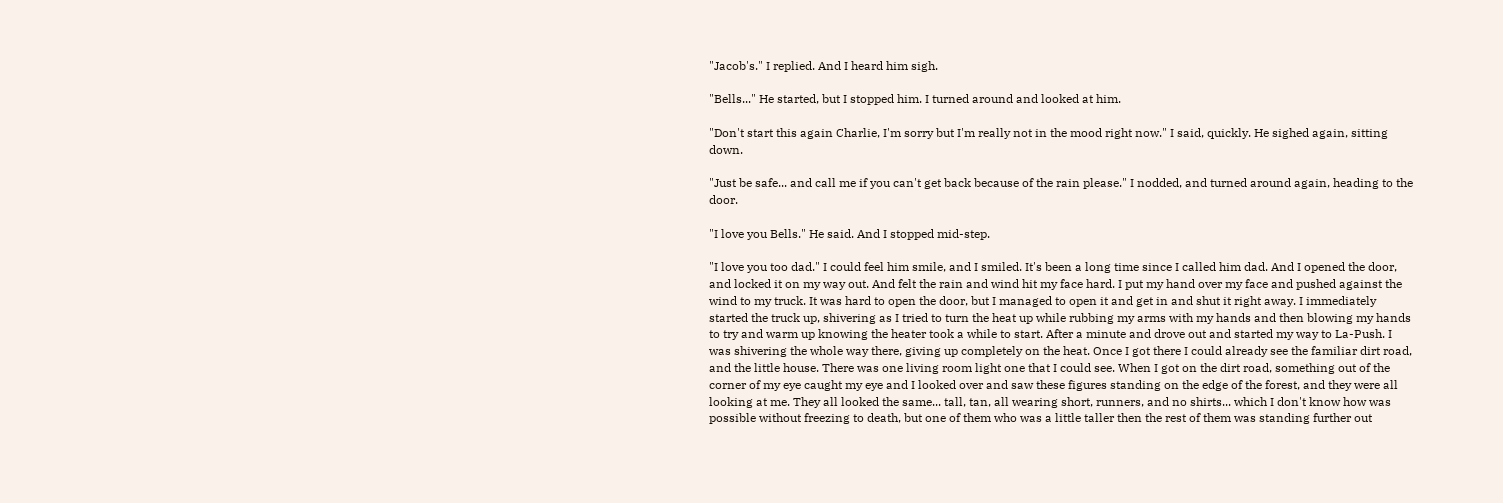"Jacob's." I replied. And I heard him sigh.

"Bells..." He started, but I stopped him. I turned around and looked at him.

"Don't start this again Charlie, I'm sorry but I'm really not in the mood right now." I said, quickly. He sighed again, sitting down.

"Just be safe... and call me if you can't get back because of the rain please." I nodded, and turned around again, heading to the door.

"I love you Bells." He said. And I stopped mid-step.

"I love you too dad." I could feel him smile, and I smiled. It's been a long time since I called him dad. And I opened the door, and locked it on my way out. And felt the rain and wind hit my face hard. I put my hand over my face and pushed against the wind to my truck. It was hard to open the door, but I managed to open it and get in and shut it right away. I immediately started the truck up, shivering as I tried to turn the heat up while rubbing my arms with my hands and then blowing my hands to try and warm up knowing the heater took a while to start. After a minute and drove out and started my way to La-Push. I was shivering the whole way there, giving up completely on the heat. Once I got there I could already see the familiar dirt road, and the little house. There was one living room light one that I could see. When I got on the dirt road, something out of the corner of my eye caught my eye and I looked over and saw these figures standing on the edge of the forest, and they were all looking at me. They all looked the same... tall, tan, all wearing short, runners, and no shirts... which I don't know how was possible without freezing to death, but one of them who was a little taller then the rest of them was standing further out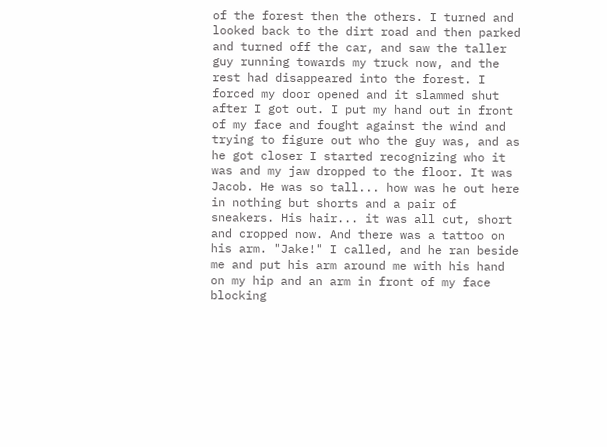of the forest then the others. I turned and looked back to the dirt road and then parked and turned off the car, and saw the taller guy running towards my truck now, and the rest had disappeared into the forest. I forced my door opened and it slammed shut after I got out. I put my hand out in front of my face and fought against the wind and trying to figure out who the guy was, and as he got closer I started recognizing who it was and my jaw dropped to the floor. It was Jacob. He was so tall... how was he out here in nothing but shorts and a pair of sneakers. His hair... it was all cut, short and cropped now. And there was a tattoo on his arm. "Jake!" I called, and he ran beside me and put his arm around me with his hand on my hip and an arm in front of my face blocking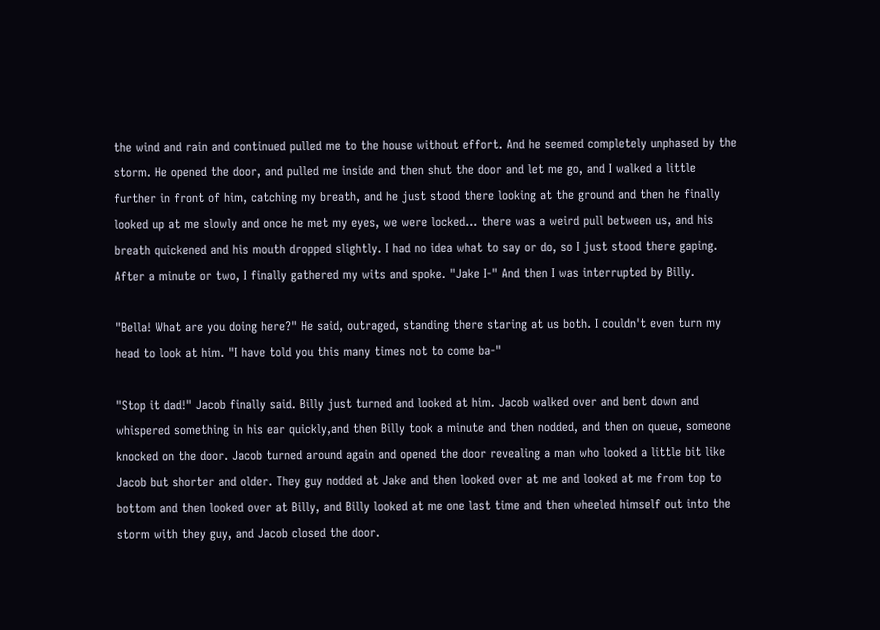the wind and rain and continued pulled me to the house without effort. And he seemed completely unphased by the storm. He opened the door, and pulled me inside and then shut the door and let me go, and I walked a little further in front of him, catching my breath, and he just stood there looking at the ground and then he finally looked up at me slowly and once he met my eyes, we were locked... there was a weird pull between us, and his breath quickened and his mouth dropped slightly. I had no idea what to say or do, so I just stood there gaping. After a minute or two, I finally gathered my wits and spoke. "Jake I-" And then I was interrupted by Billy.

"Bella! What are you doing here?" He said, outraged, standing there staring at us both. I couldn't even turn my head to look at him. "I have told you this many times not to come ba-"

"Stop it dad!" Jacob finally said. Billy just turned and looked at him. Jacob walked over and bent down and whispered something in his ear quickly,and then Billy took a minute and then nodded, and then on queue, someone knocked on the door. Jacob turned around again and opened the door revealing a man who looked a little bit like Jacob but shorter and older. They guy nodded at Jake and then looked over at me and looked at me from top to bottom and then looked over at Billy, and Billy looked at me one last time and then wheeled himself out into the storm with they guy, and Jacob closed the door.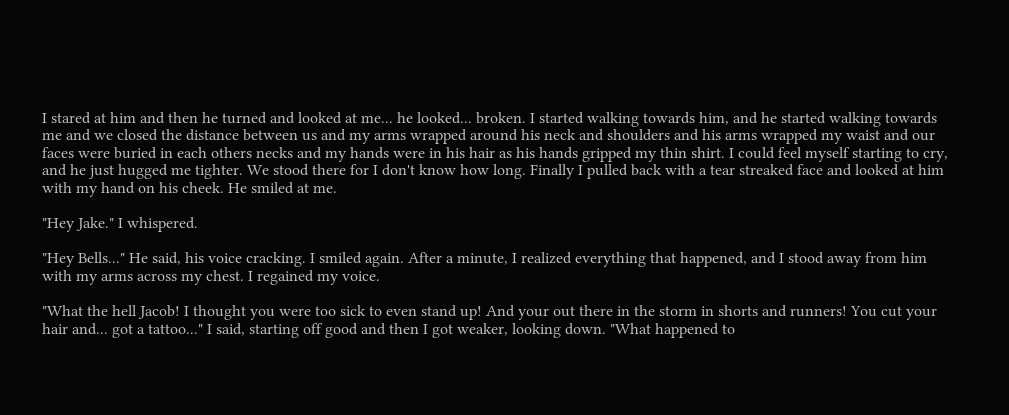I stared at him and then he turned and looked at me... he looked... broken. I started walking towards him, and he started walking towards me and we closed the distance between us and my arms wrapped around his neck and shoulders and his arms wrapped my waist and our faces were buried in each others necks and my hands were in his hair as his hands gripped my thin shirt. I could feel myself starting to cry, and he just hugged me tighter. We stood there for I don't know how long. Finally I pulled back with a tear streaked face and looked at him with my hand on his cheek. He smiled at me.

"Hey Jake." I whispered.

"Hey Bells..." He said, his voice cracking. I smiled again. After a minute, I realized everything that happened, and I stood away from him with my arms across my chest. I regained my voice.

"What the hell Jacob! I thought you were too sick to even stand up! And your out there in the storm in shorts and runners! You cut your hair and... got a tattoo..." I said, starting off good and then I got weaker, looking down. "What happened to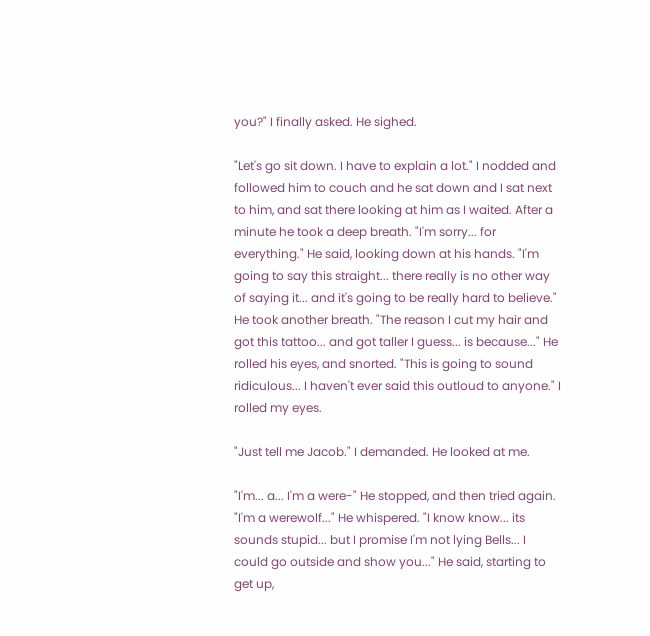you?" I finally asked. He sighed.

"Let's go sit down. I have to explain a lot." I nodded and followed him to couch and he sat down and I sat next to him, and sat there looking at him as I waited. After a minute he took a deep breath. "I'm sorry... for everything." He said, looking down at his hands. "I'm going to say this straight... there really is no other way of saying it... and it's going to be really hard to believe." He took another breath. "The reason I cut my hair and got this tattoo... and got taller I guess... is because..." He rolled his eyes, and snorted. "This is going to sound ridiculous... I haven't ever said this outloud to anyone." I rolled my eyes.

"Just tell me Jacob." I demanded. He looked at me.

"I'm... a... I'm a were-" He stopped, and then tried again. "I'm a werewolf..." He whispered. "I know know... its sounds stupid... but I promise I'm not lying Bells... I could go outside and show you..." He said, starting to get up,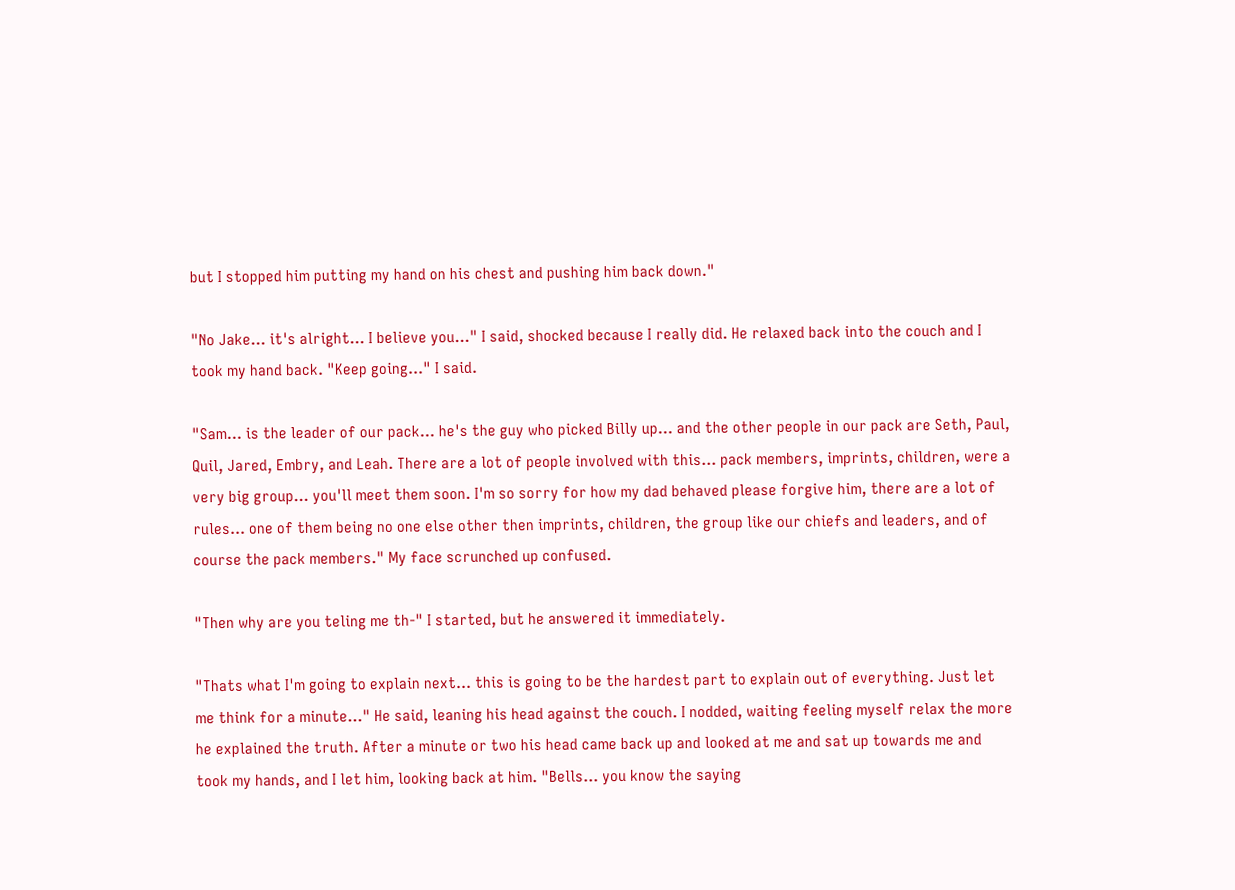but I stopped him putting my hand on his chest and pushing him back down."

"No Jake... it's alright... I believe you..." I said, shocked because I really did. He relaxed back into the couch and I took my hand back. "Keep going..." I said.

"Sam... is the leader of our pack... he's the guy who picked Billy up... and the other people in our pack are Seth, Paul, Quil, Jared, Embry, and Leah. There are a lot of people involved with this... pack members, imprints, children, were a very big group... you'll meet them soon. I'm so sorry for how my dad behaved please forgive him, there are a lot of rules... one of them being no one else other then imprints, children, the group like our chiefs and leaders, and of course the pack members." My face scrunched up confused.

"Then why are you teling me th-" I started, but he answered it immediately.

"Thats what I'm going to explain next... this is going to be the hardest part to explain out of everything. Just let me think for a minute..." He said, leaning his head against the couch. I nodded, waiting feeling myself relax the more he explained the truth. After a minute or two his head came back up and looked at me and sat up towards me and took my hands, and I let him, looking back at him. "Bells... you know the saying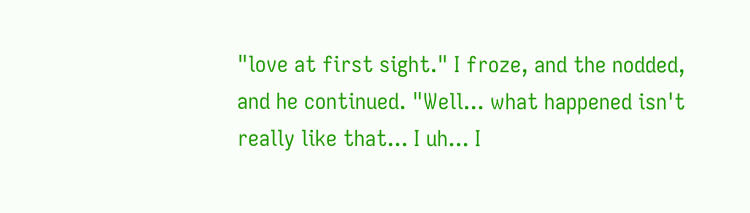"love at first sight." I froze, and the nodded, and he continued. "Well... what happened isn't really like that... I uh... I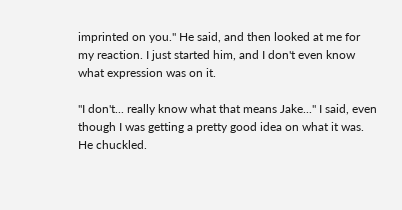imprinted on you." He said, and then looked at me for my reaction. I just started him, and I don't even know what expression was on it.

"I don't... really know what that means Jake..." I said, even though I was getting a pretty good idea on what it was. He chuckled.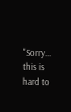"Sorry... this is hard to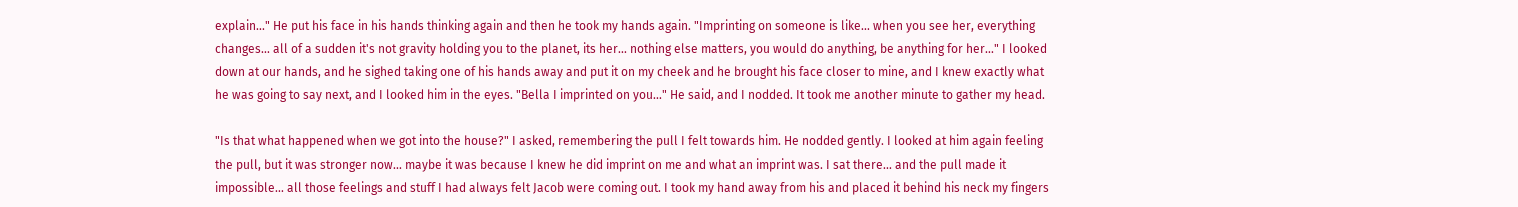explain..." He put his face in his hands thinking again and then he took my hands again. "Imprinting on someone is like... when you see her, everything changes... all of a sudden it's not gravity holding you to the planet, its her... nothing else matters, you would do anything, be anything for her..." I looked down at our hands, and he sighed taking one of his hands away and put it on my cheek and he brought his face closer to mine, and I knew exactly what he was going to say next, and I looked him in the eyes. "Bella I imprinted on you..." He said, and I nodded. It took me another minute to gather my head.

"Is that what happened when we got into the house?" I asked, remembering the pull I felt towards him. He nodded gently. I looked at him again feeling the pull, but it was stronger now... maybe it was because I knew he did imprint on me and what an imprint was. I sat there... and the pull made it impossible... all those feelings and stuff I had always felt Jacob were coming out. I took my hand away from his and placed it behind his neck my fingers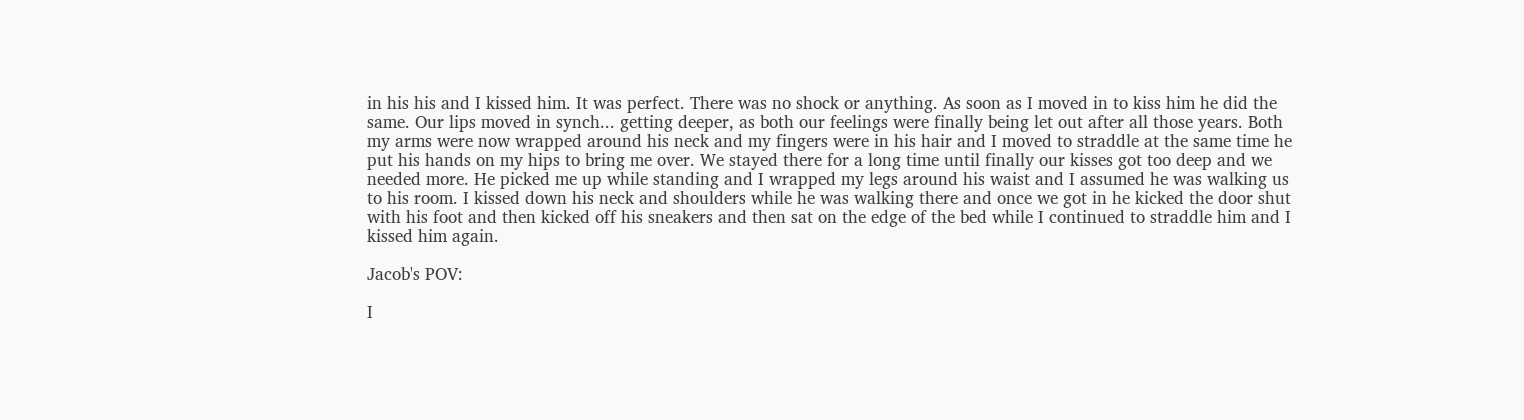in his his and I kissed him. It was perfect. There was no shock or anything. As soon as I moved in to kiss him he did the same. Our lips moved in synch... getting deeper, as both our feelings were finally being let out after all those years. Both my arms were now wrapped around his neck and my fingers were in his hair and I moved to straddle at the same time he put his hands on my hips to bring me over. We stayed there for a long time until finally our kisses got too deep and we needed more. He picked me up while standing and I wrapped my legs around his waist and I assumed he was walking us to his room. I kissed down his neck and shoulders while he was walking there and once we got in he kicked the door shut with his foot and then kicked off his sneakers and then sat on the edge of the bed while I continued to straddle him and I kissed him again.

Jacob's POV:

I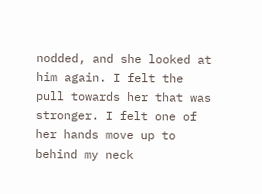nodded, and she looked at him again. I felt the pull towards her that was stronger. I felt one of her hands move up to behind my neck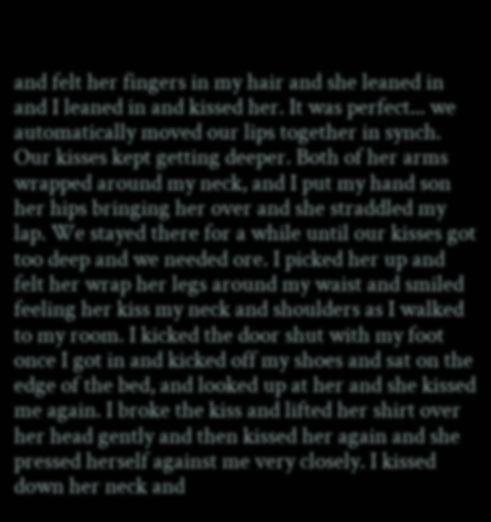and felt her fingers in my hair and she leaned in and I leaned in and kissed her. It was perfect... we automatically moved our lips together in synch. Our kisses kept getting deeper. Both of her arms wrapped around my neck, and I put my hand son her hips bringing her over and she straddled my lap. We stayed there for a while until our kisses got too deep and we needed ore. I picked her up and felt her wrap her legs around my waist and smiled feeling her kiss my neck and shoulders as I walked to my room. I kicked the door shut with my foot once I got in and kicked off my shoes and sat on the edge of the bed, and looked up at her and she kissed me again. I broke the kiss and lifted her shirt over her head gently and then kissed her again and she pressed herself against me very closely. I kissed down her neck and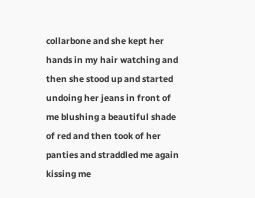collarbone and she kept her hands in my hair watching and then she stood up and started undoing her jeans in front of me blushing a beautiful shade of red and then took of her panties and straddled me again kissing me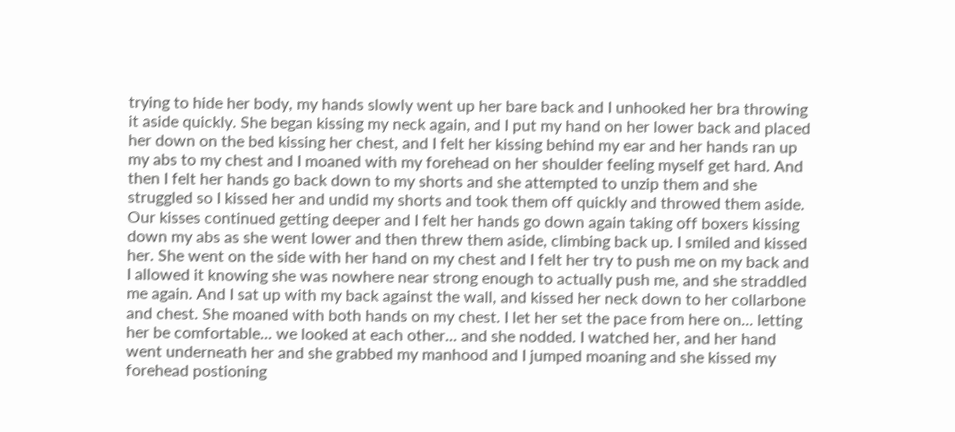trying to hide her body, my hands slowly went up her bare back and I unhooked her bra throwing it aside quickly. She began kissing my neck again, and I put my hand on her lower back and placed her down on the bed kissing her chest, and I felt her kissing behind my ear and her hands ran up my abs to my chest and I moaned with my forehead on her shoulder feeling myself get hard. And then I felt her hands go back down to my shorts and she attempted to unzip them and she struggled so I kissed her and undid my shorts and took them off quickly and throwed them aside. Our kisses continued getting deeper and I felt her hands go down again taking off boxers kissing down my abs as she went lower and then threw them aside, climbing back up. I smiled and kissed her. She went on the side with her hand on my chest and I felt her try to push me on my back and I allowed it knowing she was nowhere near strong enough to actually push me, and she straddled me again. And I sat up with my back against the wall, and kissed her neck down to her collarbone and chest. She moaned with both hands on my chest. I let her set the pace from here on... letting her be comfortable... we looked at each other... and she nodded. I watched her, and her hand went underneath her and she grabbed my manhood and I jumped moaning and she kissed my forehead postioning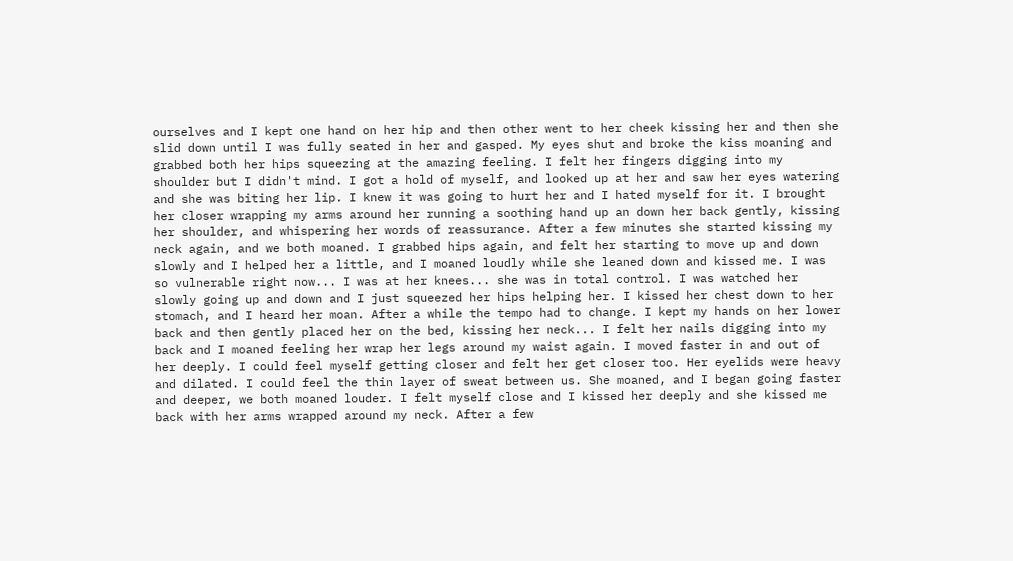ourselves and I kept one hand on her hip and then other went to her cheek kissing her and then she slid down until I was fully seated in her and gasped. My eyes shut and broke the kiss moaning and grabbed both her hips squeezing at the amazing feeling. I felt her fingers digging into my shoulder but I didn't mind. I got a hold of myself, and looked up at her and saw her eyes watering and she was biting her lip. I knew it was going to hurt her and I hated myself for it. I brought her closer wrapping my arms around her running a soothing hand up an down her back gently, kissing her shoulder, and whispering her words of reassurance. After a few minutes she started kissing my neck again, and we both moaned. I grabbed hips again, and felt her starting to move up and down slowly and I helped her a little, and I moaned loudly while she leaned down and kissed me. I was so vulnerable right now... I was at her knees... she was in total control. I was watched her slowly going up and down and I just squeezed her hips helping her. I kissed her chest down to her stomach, and I heard her moan. After a while the tempo had to change. I kept my hands on her lower back and then gently placed her on the bed, kissing her neck... I felt her nails digging into my back and I moaned feeling her wrap her legs around my waist again. I moved faster in and out of her deeply. I could feel myself getting closer and felt her get closer too. Her eyelids were heavy and dilated. I could feel the thin layer of sweat between us. She moaned, and I began going faster and deeper, we both moaned louder. I felt myself close and I kissed her deeply and she kissed me back with her arms wrapped around my neck. After a few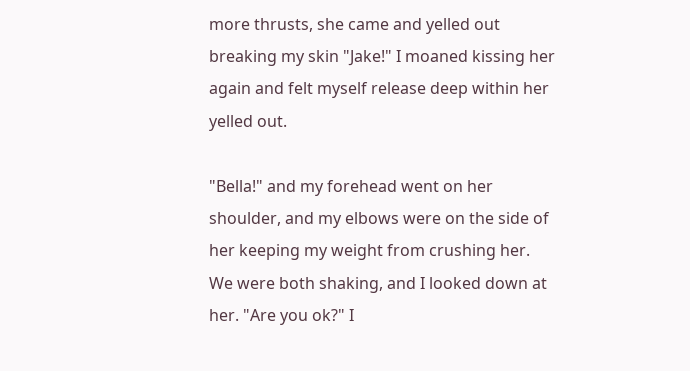more thrusts, she came and yelled out breaking my skin "Jake!" I moaned kissing her again and felt myself release deep within her yelled out.

"Bella!" and my forehead went on her shoulder, and my elbows were on the side of her keeping my weight from crushing her. We were both shaking, and I looked down at her. "Are you ok?" I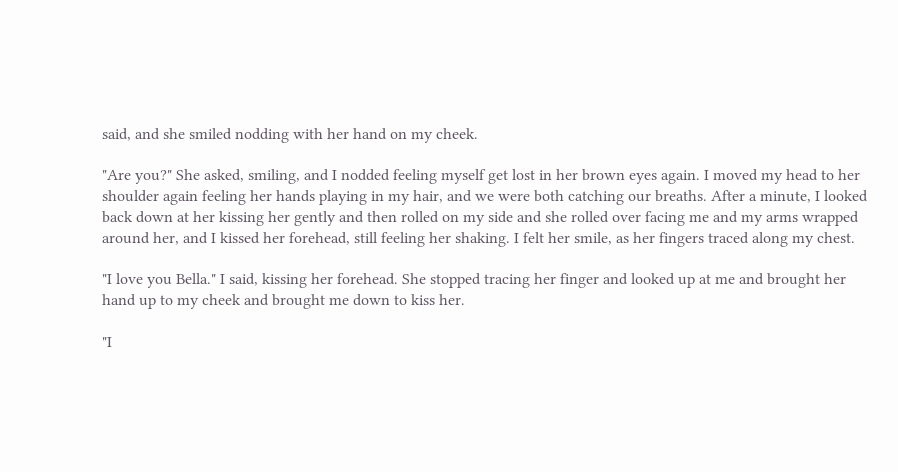said, and she smiled nodding with her hand on my cheek.

"Are you?" She asked, smiling, and I nodded feeling myself get lost in her brown eyes again. I moved my head to her shoulder again feeling her hands playing in my hair, and we were both catching our breaths. After a minute, I looked back down at her kissing her gently and then rolled on my side and she rolled over facing me and my arms wrapped around her, and I kissed her forehead, still feeling her shaking. I felt her smile, as her fingers traced along my chest.

"I love you Bella." I said, kissing her forehead. She stopped tracing her finger and looked up at me and brought her hand up to my cheek and brought me down to kiss her.

"I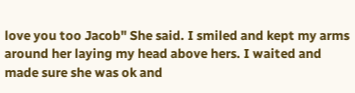love you too Jacob" She said. I smiled and kept my arms around her laying my head above hers. I waited and made sure she was ok and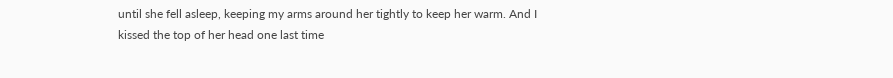until she fell asleep, keeping my arms around her tightly to keep her warm. And I kissed the top of her head one last time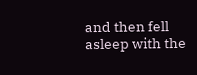and then fell asleep with the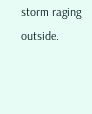storm raging outside.